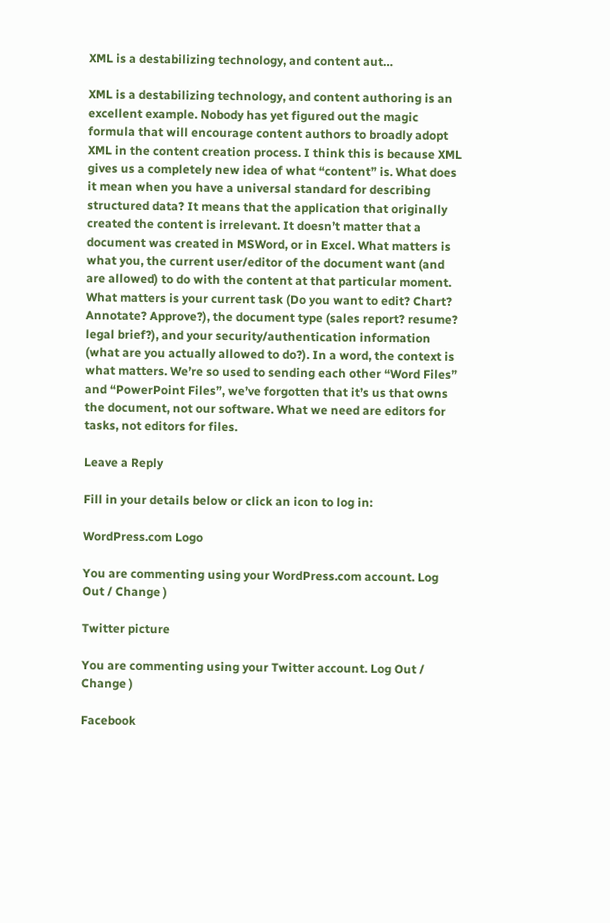XML is a destabilizing technology, and content aut…

XML is a destabilizing technology, and content authoring is an excellent example. Nobody has yet figured out the magic formula that will encourage content authors to broadly adopt XML in the content creation process. I think this is because XML gives us a completely new idea of what “content” is. What does it mean when you have a universal standard for describing structured data? It means that the application that originally created the content is irrelevant. It doesn’t matter that a document was created in MSWord, or in Excel. What matters is what you, the current user/editor of the document want (and are allowed) to do with the content at that particular moment. What matters is your current task (Do you want to edit? Chart? Annotate? Approve?), the document type (sales report? resume? legal brief?), and your security/authentication information (what are you actually allowed to do?). In a word, the context is what matters. We’re so used to sending each other “Word Files” and “PowerPoint Files”, we’ve forgotten that it’s us that owns the document, not our software. What we need are editors for tasks, not editors for files.

Leave a Reply

Fill in your details below or click an icon to log in:

WordPress.com Logo

You are commenting using your WordPress.com account. Log Out / Change )

Twitter picture

You are commenting using your Twitter account. Log Out / Change )

Facebook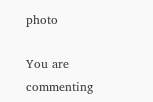photo

You are commenting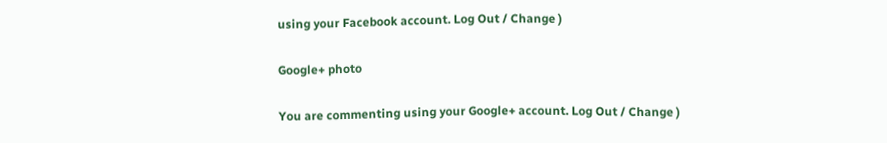using your Facebook account. Log Out / Change )

Google+ photo

You are commenting using your Google+ account. Log Out / Change )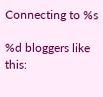Connecting to %s

%d bloggers like this: